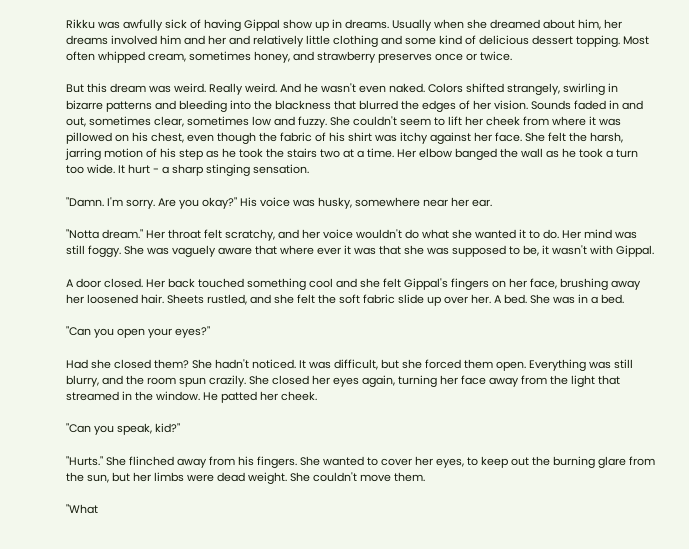Rikku was awfully sick of having Gippal show up in dreams. Usually when she dreamed about him, her dreams involved him and her and relatively little clothing and some kind of delicious dessert topping. Most often whipped cream, sometimes honey, and strawberry preserves once or twice.

But this dream was weird. Really weird. And he wasn't even naked. Colors shifted strangely, swirling in bizarre patterns and bleeding into the blackness that blurred the edges of her vision. Sounds faded in and out, sometimes clear, sometimes low and fuzzy. She couldn't seem to lift her cheek from where it was pillowed on his chest, even though the fabric of his shirt was itchy against her face. She felt the harsh, jarring motion of his step as he took the stairs two at a time. Her elbow banged the wall as he took a turn too wide. It hurt - a sharp stinging sensation.

"Damn. I'm sorry. Are you okay?" His voice was husky, somewhere near her ear.

"Notta dream." Her throat felt scratchy, and her voice wouldn't do what she wanted it to do. Her mind was still foggy. She was vaguely aware that where ever it was that she was supposed to be, it wasn't with Gippal.

A door closed. Her back touched something cool and she felt Gippal's fingers on her face, brushing away her loosened hair. Sheets rustled, and she felt the soft fabric slide up over her. A bed. She was in a bed.

"Can you open your eyes?"

Had she closed them? She hadn't noticed. It was difficult, but she forced them open. Everything was still blurry, and the room spun crazily. She closed her eyes again, turning her face away from the light that streamed in the window. He patted her cheek.

"Can you speak, kid?"

"Hurts." She flinched away from his fingers. She wanted to cover her eyes, to keep out the burning glare from the sun, but her limbs were dead weight. She couldn't move them.

"What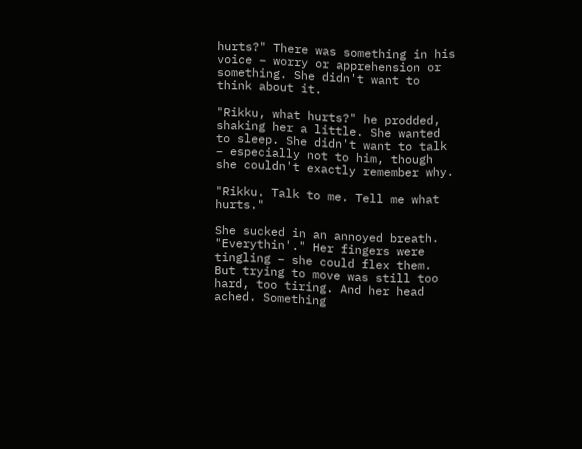hurts?" There was something in his voice – worry or apprehension or something. She didn't want to think about it.

"Rikku, what hurts?" he prodded, shaking her a little. She wanted to sleep. She didn't want to talk – especially not to him, though she couldn't exactly remember why.

"Rikku. Talk to me. Tell me what hurts."

She sucked in an annoyed breath. "Everythin'." Her fingers were tingling – she could flex them. But trying to move was still too hard, too tiring. And her head ached. Something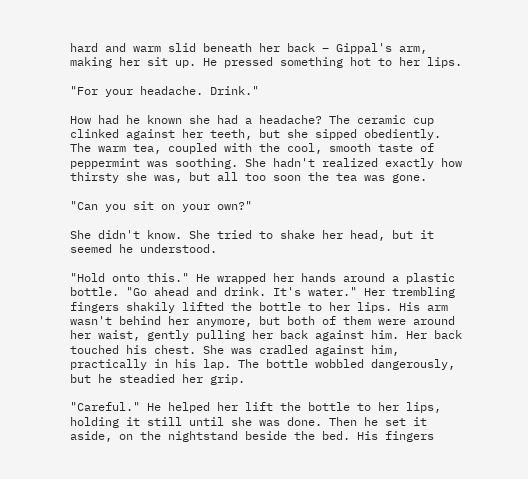hard and warm slid beneath her back – Gippal's arm, making her sit up. He pressed something hot to her lips.

"For your headache. Drink."

How had he known she had a headache? The ceramic cup clinked against her teeth, but she sipped obediently. The warm tea, coupled with the cool, smooth taste of peppermint was soothing. She hadn't realized exactly how thirsty she was, but all too soon the tea was gone.

"Can you sit on your own?"

She didn't know. She tried to shake her head, but it seemed he understood.

"Hold onto this." He wrapped her hands around a plastic bottle. "Go ahead and drink. It's water." Her trembling fingers shakily lifted the bottle to her lips. His arm wasn't behind her anymore, but both of them were around her waist, gently pulling her back against him. Her back touched his chest. She was cradled against him, practically in his lap. The bottle wobbled dangerously, but he steadied her grip.

"Careful." He helped her lift the bottle to her lips, holding it still until she was done. Then he set it aside, on the nightstand beside the bed. His fingers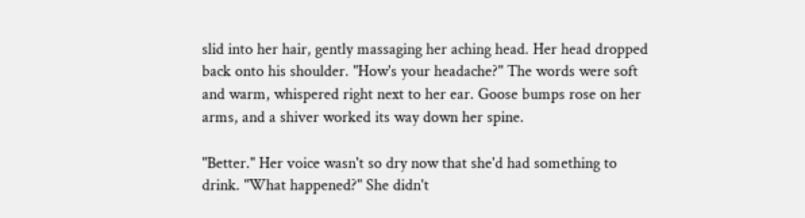slid into her hair, gently massaging her aching head. Her head dropped back onto his shoulder. "How's your headache?" The words were soft and warm, whispered right next to her ear. Goose bumps rose on her arms, and a shiver worked its way down her spine.

"Better." Her voice wasn't so dry now that she'd had something to drink. "What happened?" She didn't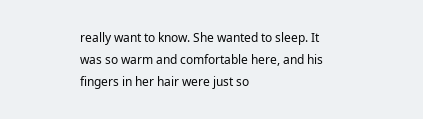really want to know. She wanted to sleep. It was so warm and comfortable here, and his fingers in her hair were just so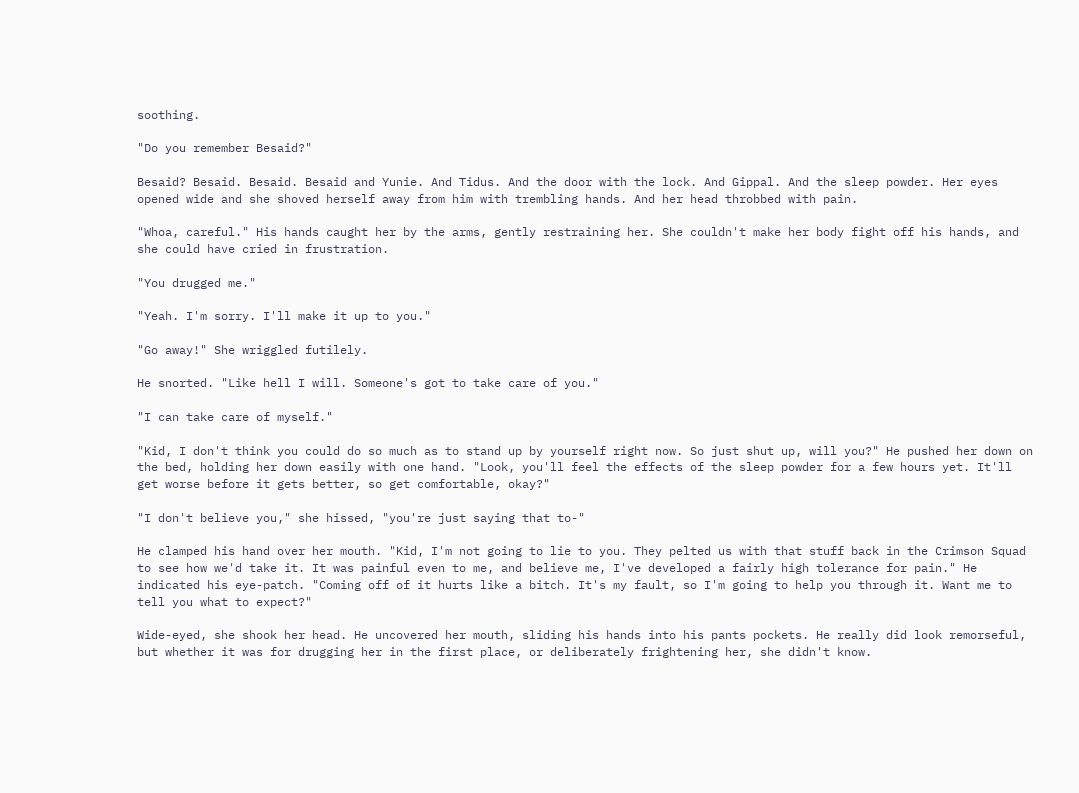soothing.

"Do you remember Besaid?"

Besaid? Besaid. Besaid. Besaid and Yunie. And Tidus. And the door with the lock. And Gippal. And the sleep powder. Her eyes opened wide and she shoved herself away from him with trembling hands. And her head throbbed with pain.

"Whoa, careful." His hands caught her by the arms, gently restraining her. She couldn't make her body fight off his hands, and she could have cried in frustration.

"You drugged me."

"Yeah. I'm sorry. I'll make it up to you."

"Go away!" She wriggled futilely.

He snorted. "Like hell I will. Someone's got to take care of you."

"I can take care of myself."

"Kid, I don't think you could do so much as to stand up by yourself right now. So just shut up, will you?" He pushed her down on the bed, holding her down easily with one hand. "Look, you'll feel the effects of the sleep powder for a few hours yet. It'll get worse before it gets better, so get comfortable, okay?"

"I don't believe you," she hissed, "you're just saying that to-"

He clamped his hand over her mouth. "Kid, I'm not going to lie to you. They pelted us with that stuff back in the Crimson Squad to see how we'd take it. It was painful even to me, and believe me, I've developed a fairly high tolerance for pain." He indicated his eye-patch. "Coming off of it hurts like a bitch. It's my fault, so I'm going to help you through it. Want me to tell you what to expect?"

Wide-eyed, she shook her head. He uncovered her mouth, sliding his hands into his pants pockets. He really did look remorseful, but whether it was for drugging her in the first place, or deliberately frightening her, she didn't know.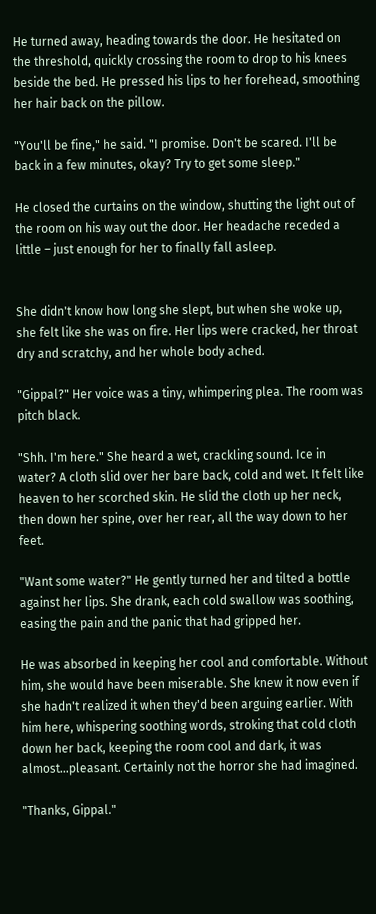He turned away, heading towards the door. He hesitated on the threshold, quickly crossing the room to drop to his knees beside the bed. He pressed his lips to her forehead, smoothing her hair back on the pillow.

"You'll be fine," he said. "I promise. Don't be scared. I'll be back in a few minutes, okay? Try to get some sleep."

He closed the curtains on the window, shutting the light out of the room on his way out the door. Her headache receded a little – just enough for her to finally fall asleep.


She didn't know how long she slept, but when she woke up, she felt like she was on fire. Her lips were cracked, her throat dry and scratchy, and her whole body ached.

"Gippal?" Her voice was a tiny, whimpering plea. The room was pitch black.

"Shh. I'm here." She heard a wet, crackling sound. Ice in water? A cloth slid over her bare back, cold and wet. It felt like heaven to her scorched skin. He slid the cloth up her neck, then down her spine, over her rear, all the way down to her feet.

"Want some water?" He gently turned her and tilted a bottle against her lips. She drank, each cold swallow was soothing, easing the pain and the panic that had gripped her.

He was absorbed in keeping her cool and comfortable. Without him, she would have been miserable. She knew it now even if she hadn't realized it when they'd been arguing earlier. With him here, whispering soothing words, stroking that cold cloth down her back, keeping the room cool and dark, it was almost…pleasant. Certainly not the horror she had imagined.

"Thanks, Gippal."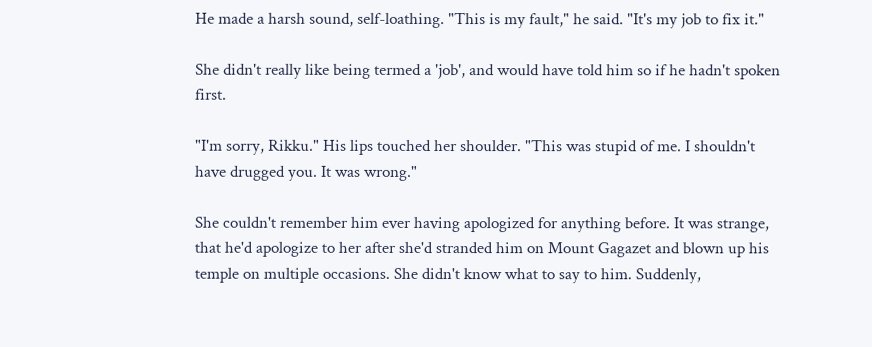He made a harsh sound, self-loathing. "This is my fault," he said. "It's my job to fix it."

She didn't really like being termed a 'job', and would have told him so if he hadn't spoken first.

"I'm sorry, Rikku." His lips touched her shoulder. "This was stupid of me. I shouldn't have drugged you. It was wrong."

She couldn't remember him ever having apologized for anything before. It was strange, that he'd apologize to her after she'd stranded him on Mount Gagazet and blown up his temple on multiple occasions. She didn't know what to say to him. Suddenly,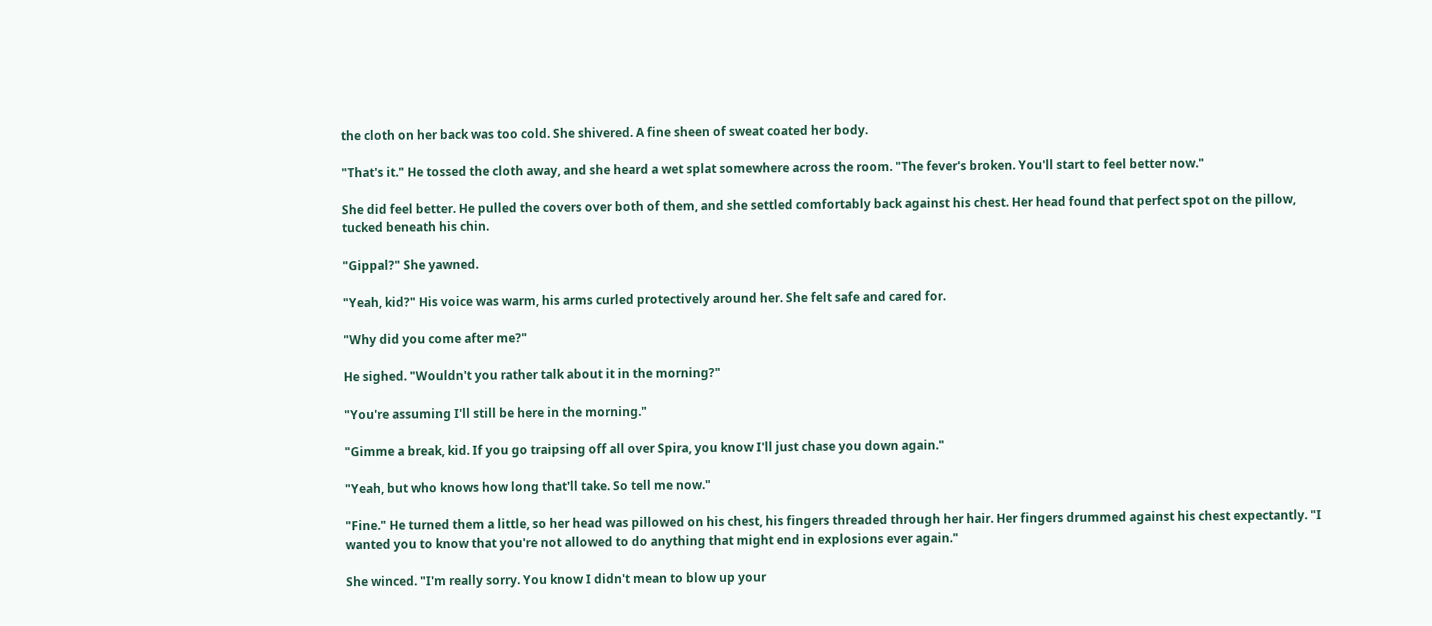the cloth on her back was too cold. She shivered. A fine sheen of sweat coated her body.

"That's it." He tossed the cloth away, and she heard a wet splat somewhere across the room. "The fever's broken. You'll start to feel better now."

She did feel better. He pulled the covers over both of them, and she settled comfortably back against his chest. Her head found that perfect spot on the pillow, tucked beneath his chin.

"Gippal?" She yawned.

"Yeah, kid?" His voice was warm, his arms curled protectively around her. She felt safe and cared for.

"Why did you come after me?"

He sighed. "Wouldn't you rather talk about it in the morning?"

"You're assuming I'll still be here in the morning."

"Gimme a break, kid. If you go traipsing off all over Spira, you know I'll just chase you down again."

"Yeah, but who knows how long that'll take. So tell me now."

"Fine." He turned them a little, so her head was pillowed on his chest, his fingers threaded through her hair. Her fingers drummed against his chest expectantly. "I wanted you to know that you're not allowed to do anything that might end in explosions ever again."

She winced. "I'm really sorry. You know I didn't mean to blow up your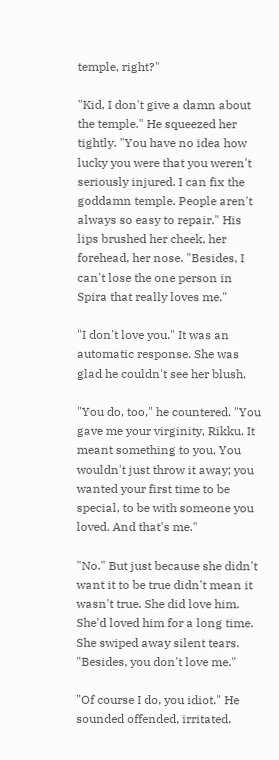temple, right?"

"Kid, I don't give a damn about the temple." He squeezed her tightly. "You have no idea how lucky you were that you weren't seriously injured. I can fix the goddamn temple. People aren't always so easy to repair." His lips brushed her cheek, her forehead, her nose. "Besides, I can't lose the one person in Spira that really loves me."

"I don't love you." It was an automatic response. She was glad he couldn't see her blush.

"You do, too," he countered. "You gave me your virginity, Rikku. It meant something to you. You wouldn't just throw it away; you wanted your first time to be special, to be with someone you loved. And that's me."

"No." But just because she didn't want it to be true didn't mean it wasn't true. She did love him. She'd loved him for a long time. She swiped away silent tears. "Besides, you don't love me."

"Of course I do, you idiot." He sounded offended, irritated.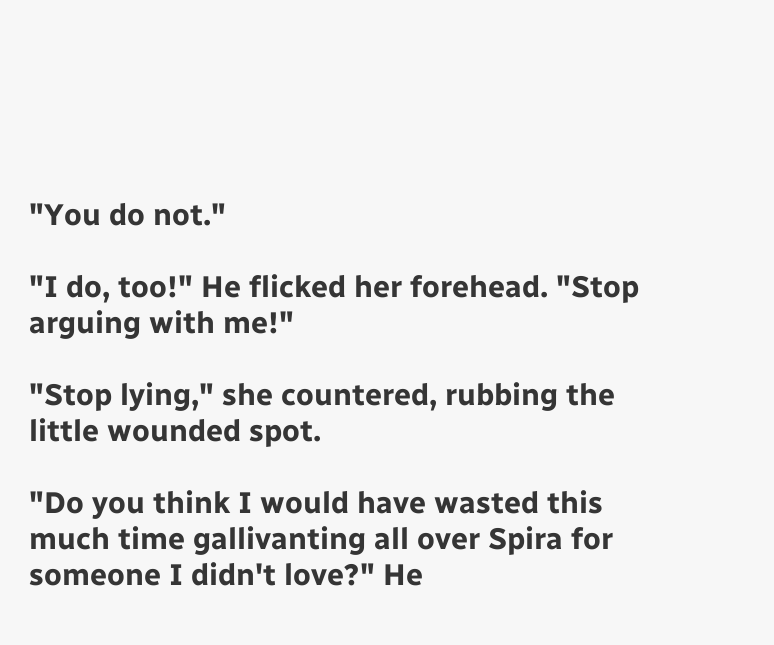"You do not."

"I do, too!" He flicked her forehead. "Stop arguing with me!"

"Stop lying," she countered, rubbing the little wounded spot.

"Do you think I would have wasted this much time gallivanting all over Spira for someone I didn't love?" He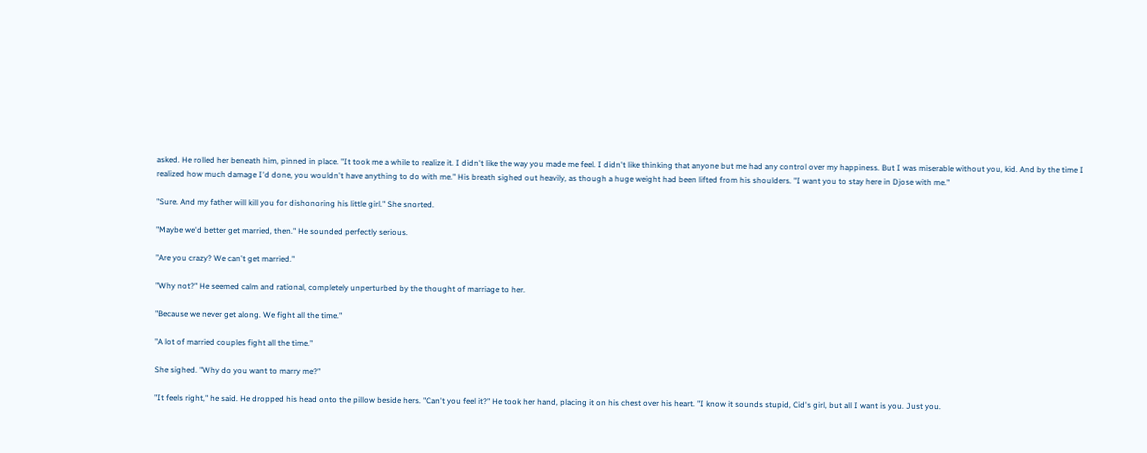asked. He rolled her beneath him, pinned in place. "It took me a while to realize it. I didn't like the way you made me feel. I didn't like thinking that anyone but me had any control over my happiness. But I was miserable without you, kid. And by the time I realized how much damage I'd done, you wouldn't have anything to do with me." His breath sighed out heavily, as though a huge weight had been lifted from his shoulders. "I want you to stay here in Djose with me."

"Sure. And my father will kill you for dishonoring his little girl." She snorted.

"Maybe we'd better get married, then." He sounded perfectly serious.

"Are you crazy? We can't get married."

"Why not?" He seemed calm and rational, completely unperturbed by the thought of marriage to her.

"Because we never get along. We fight all the time."

"A lot of married couples fight all the time."

She sighed. "Why do you want to marry me?"

"It feels right," he said. He dropped his head onto the pillow beside hers. "Can't you feel it?" He took her hand, placing it on his chest over his heart. "I know it sounds stupid, Cid's girl, but all I want is you. Just you.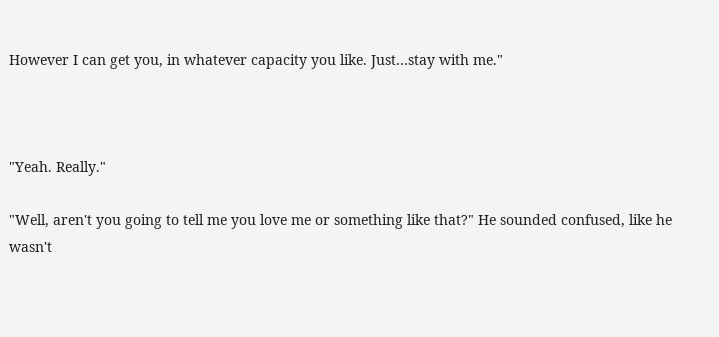However I can get you, in whatever capacity you like. Just…stay with me."



"Yeah. Really."

"Well, aren't you going to tell me you love me or something like that?" He sounded confused, like he wasn't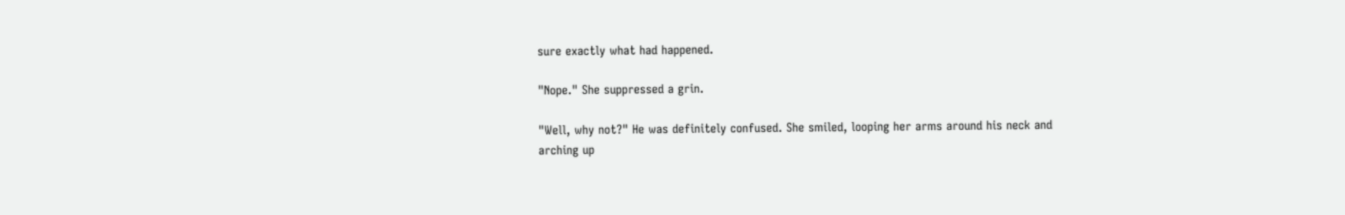sure exactly what had happened.

"Nope." She suppressed a grin.

"Well, why not?" He was definitely confused. She smiled, looping her arms around his neck and arching up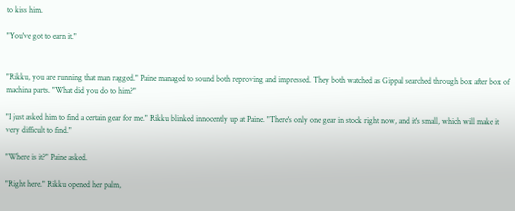to kiss him.

"You've got to earn it."


"Rikku, you are running that man ragged." Paine managed to sound both reproving and impressed. They both watched as Gippal searched through box after box of machina parts. "What did you do to him?"

"I just asked him to find a certain gear for me." Rikku blinked innocently up at Paine. "There's only one gear in stock right now, and it's small, which will make it very difficult to find."

"Where is it?" Paine asked.

"Right here." Rikku opened her palm,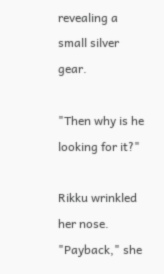revealing a small silver gear.

"Then why is he looking for it?"

Rikku wrinkled her nose. "Payback," she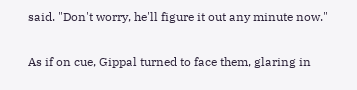said. "Don't worry, he'll figure it out any minute now."

As if on cue, Gippal turned to face them, glaring in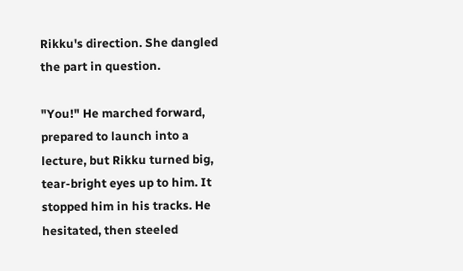Rikku's direction. She dangled the part in question.

"You!" He marched forward, prepared to launch into a lecture, but Rikku turned big, tear-bright eyes up to him. It stopped him in his tracks. He hesitated, then steeled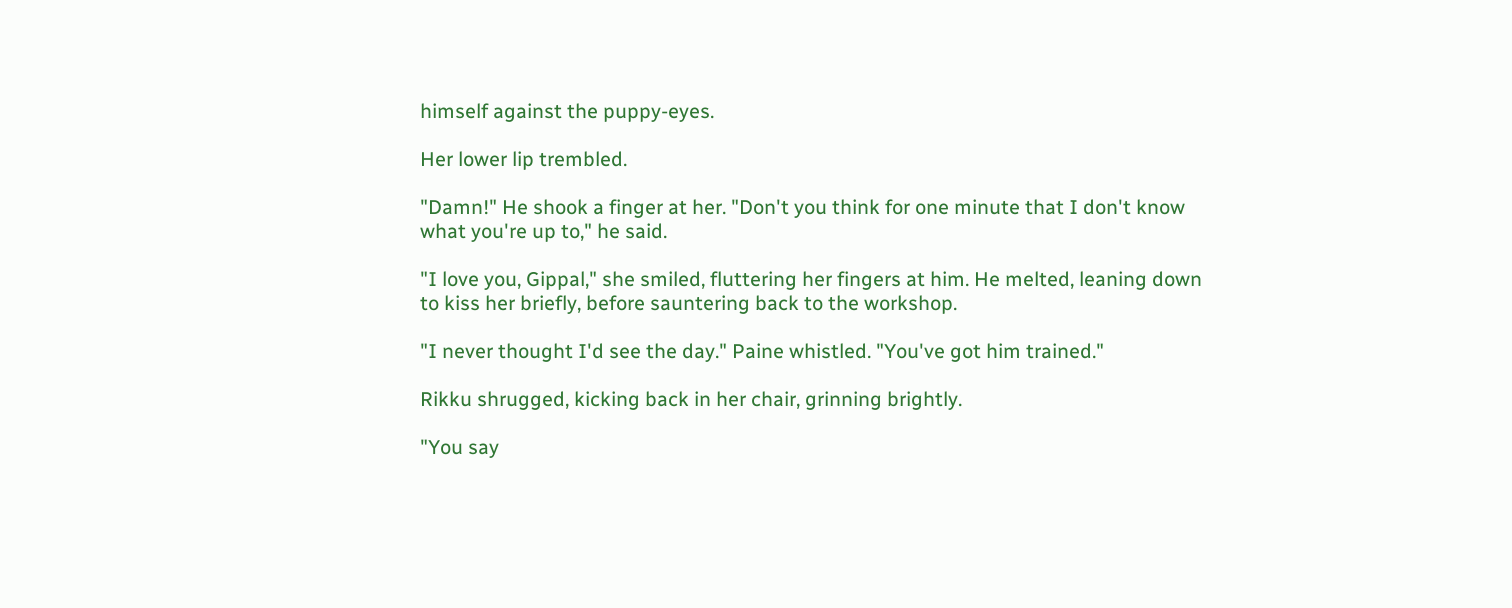himself against the puppy-eyes.

Her lower lip trembled.

"Damn!" He shook a finger at her. "Don't you think for one minute that I don't know what you're up to," he said.

"I love you, Gippal," she smiled, fluttering her fingers at him. He melted, leaning down to kiss her briefly, before sauntering back to the workshop.

"I never thought I'd see the day." Paine whistled. "You've got him trained."

Rikku shrugged, kicking back in her chair, grinning brightly.

"You say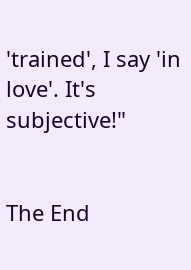'trained', I say 'in love'. It's subjective!"


The End